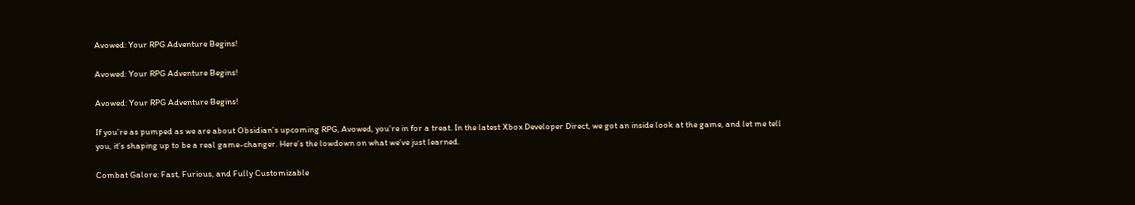Avowed: Your RPG Adventure Begins!

Avowed: Your RPG Adventure Begins!

Avowed: Your RPG Adventure Begins!

If you’re as pumped as we are about Obsidian’s upcoming RPG, Avowed, you’re in for a treat. In the latest Xbox Developer Direct, we got an inside look at the game, and let me tell you, it’s shaping up to be a real game-changer. Here’s the lowdown on what we’ve just learned.

Combat Galore: Fast, Furious, and Fully Customizable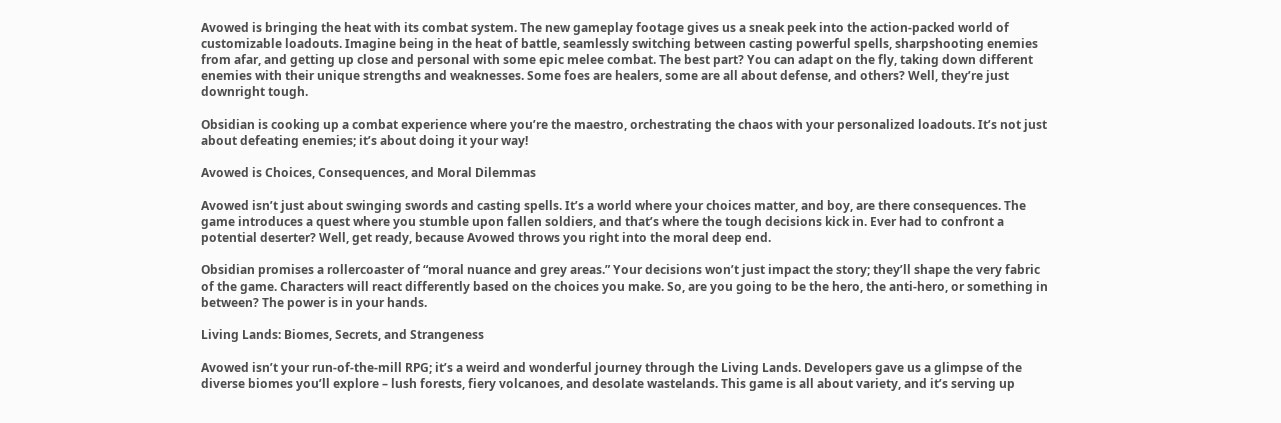Avowed is bringing the heat with its combat system. The new gameplay footage gives us a sneak peek into the action-packed world of customizable loadouts. Imagine being in the heat of battle, seamlessly switching between casting powerful spells, sharpshooting enemies from afar, and getting up close and personal with some epic melee combat. The best part? You can adapt on the fly, taking down different enemies with their unique strengths and weaknesses. Some foes are healers, some are all about defense, and others? Well, they’re just downright tough.

Obsidian is cooking up a combat experience where you’re the maestro, orchestrating the chaos with your personalized loadouts. It’s not just about defeating enemies; it’s about doing it your way!

Avowed is Choices, Consequences, and Moral Dilemmas

Avowed isn’t just about swinging swords and casting spells. It’s a world where your choices matter, and boy, are there consequences. The game introduces a quest where you stumble upon fallen soldiers, and that’s where the tough decisions kick in. Ever had to confront a potential deserter? Well, get ready, because Avowed throws you right into the moral deep end.

Obsidian promises a rollercoaster of “moral nuance and grey areas.” Your decisions won’t just impact the story; they’ll shape the very fabric of the game. Characters will react differently based on the choices you make. So, are you going to be the hero, the anti-hero, or something in between? The power is in your hands.

Living Lands: Biomes, Secrets, and Strangeness

Avowed isn’t your run-of-the-mill RPG; it’s a weird and wonderful journey through the Living Lands. Developers gave us a glimpse of the diverse biomes you’ll explore – lush forests, fiery volcanoes, and desolate wastelands. This game is all about variety, and it’s serving up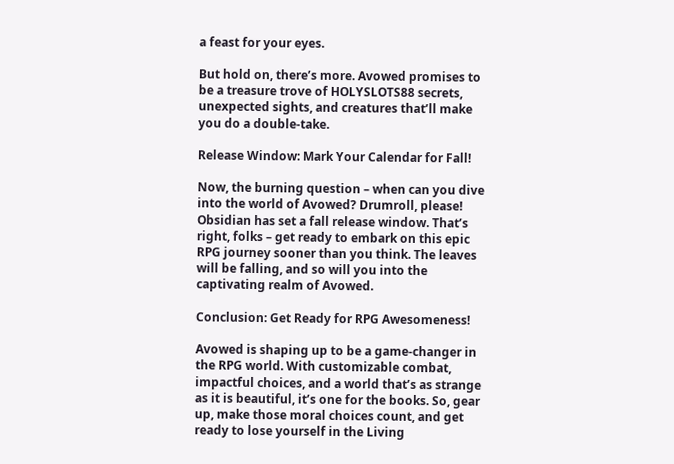a feast for your eyes.

But hold on, there’s more. Avowed promises to be a treasure trove of HOLYSLOTS88 secrets, unexpected sights, and creatures that’ll make you do a double-take.

Release Window: Mark Your Calendar for Fall!

Now, the burning question – when can you dive into the world of Avowed? Drumroll, please! Obsidian has set a fall release window. That’s right, folks – get ready to embark on this epic RPG journey sooner than you think. The leaves will be falling, and so will you into the captivating realm of Avowed.

Conclusion: Get Ready for RPG Awesomeness!

Avowed is shaping up to be a game-changer in the RPG world. With customizable combat, impactful choices, and a world that’s as strange as it is beautiful, it’s one for the books. So, gear up, make those moral choices count, and get ready to lose yourself in the Living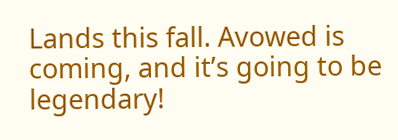Lands this fall. Avowed is coming, and it’s going to be legendary!